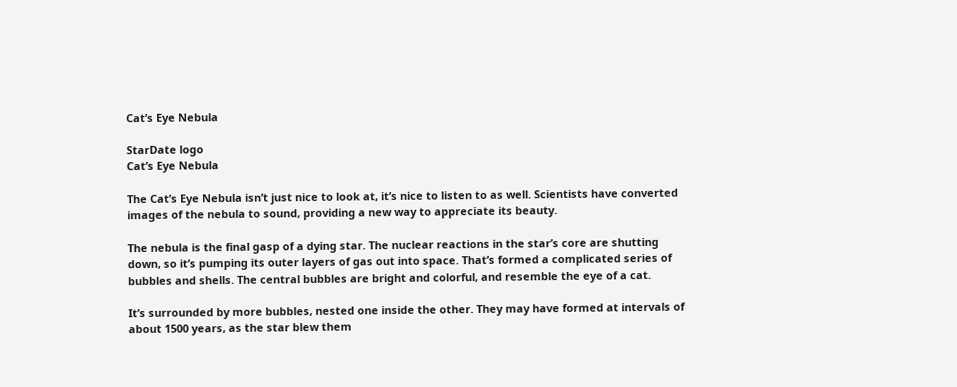Cat’s Eye Nebula

StarDate logo
Cat’s Eye Nebula

The Cat’s Eye Nebula isn’t just nice to look at, it’s nice to listen to as well. Scientists have converted images of the nebula to sound, providing a new way to appreciate its beauty.

The nebula is the final gasp of a dying star. The nuclear reactions in the star’s core are shutting down, so it’s pumping its outer layers of gas out into space. That’s formed a complicated series of bubbles and shells. The central bubbles are bright and colorful, and resemble the eye of a cat.

It’s surrounded by more bubbles, nested one inside the other. They may have formed at intervals of about 1500 years, as the star blew them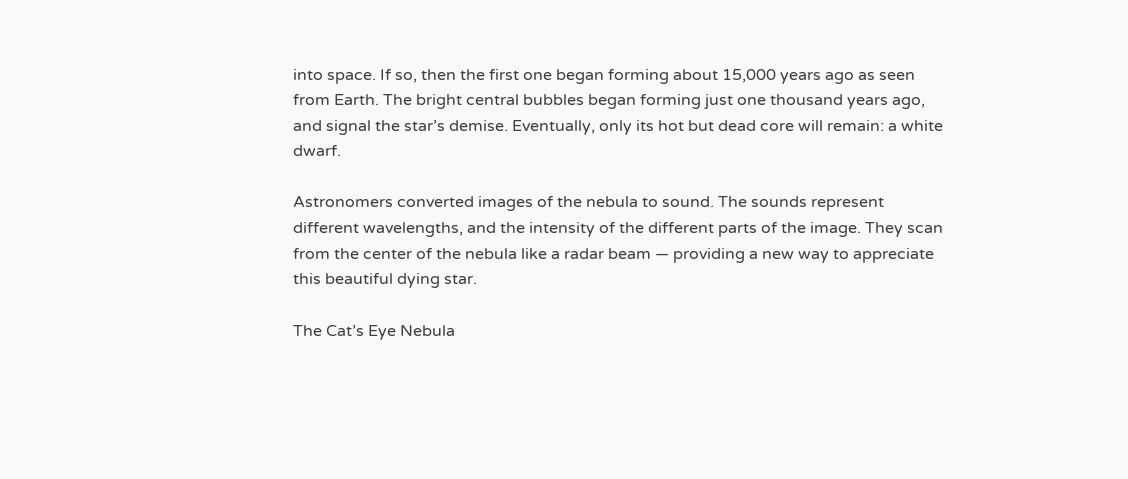into space. If so, then the first one began forming about 15,000 years ago as seen from Earth. The bright central bubbles began forming just one thousand years ago, and signal the star’s demise. Eventually, only its hot but dead core will remain: a white dwarf.

Astronomers converted images of the nebula to sound. The sounds represent different wavelengths, and the intensity of the different parts of the image. They scan from the center of the nebula like a radar beam — providing a new way to appreciate this beautiful dying star.

The Cat’s Eye Nebula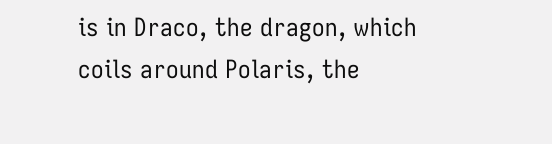is in Draco, the dragon, which coils around Polaris, the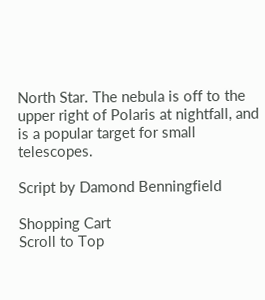North Star. The nebula is off to the upper right of Polaris at nightfall, and is a popular target for small telescopes.

Script by Damond Benningfield

Shopping Cart
Scroll to Top